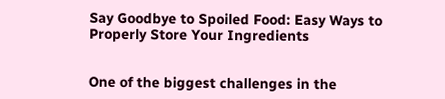Say Goodbye to Spoiled Food: Easy Ways to Properly Store Your Ingredients


One of the biggest challenges in the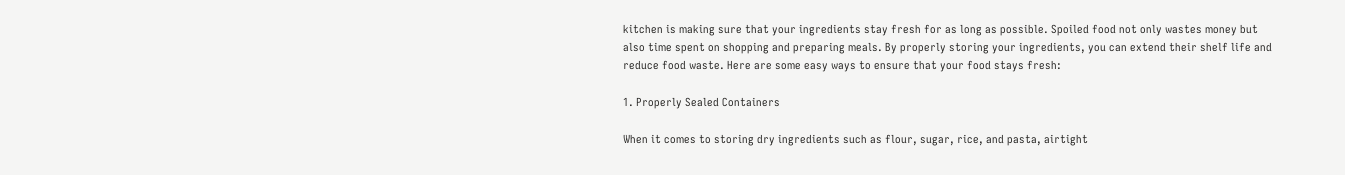kitchen is making sure that your ingredients stay fresh for as long as possible. Spoiled food not only wastes money but also time spent on shopping and preparing meals. By properly storing your ingredients, you can extend their shelf life and reduce food waste. Here are some easy ways to ensure that your food stays fresh:

1. Properly Sealed Containers

When it comes to storing dry ingredients such as flour, sugar, rice, and pasta, airtight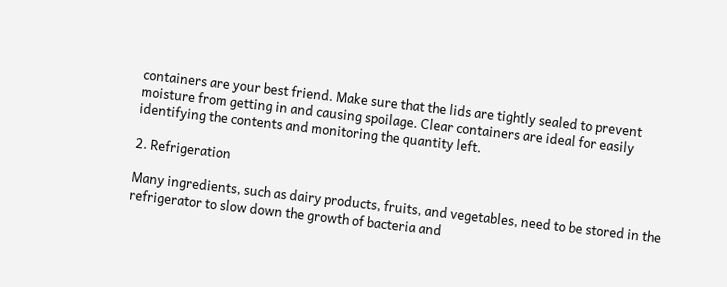containers are your best friend. Make sure that the lids are tightly sealed to prevent moisture from getting in and causing spoilage. Clear containers are ideal for easily identifying the contents and monitoring the quantity left.

2. Refrigeration

Many ingredients, such as dairy products, fruits, and vegetables, need to be stored in the refrigerator to slow down the growth of bacteria and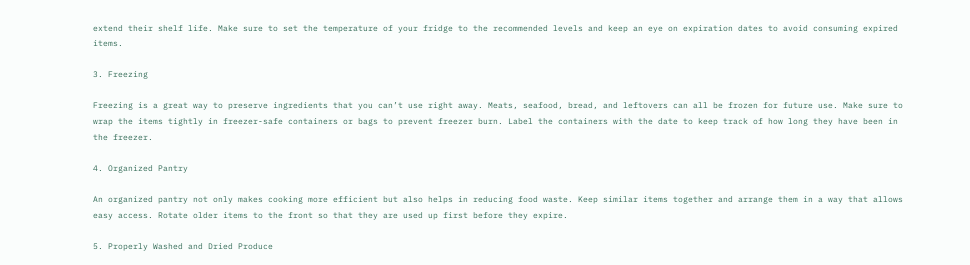extend their shelf life. Make sure to set the temperature of your fridge to the recommended levels and keep an eye on expiration dates to avoid consuming expired items.

3. Freezing

Freezing is a great way to preserve ingredients that you can’t use right away. Meats, seafood, bread, and leftovers can all be frozen for future use. Make sure to wrap the items tightly in freezer-safe containers or bags to prevent freezer burn. Label the containers with the date to keep track of how long they have been in the freezer.

4. Organized Pantry

An organized pantry not only makes cooking more efficient but also helps in reducing food waste. Keep similar items together and arrange them in a way that allows easy access. Rotate older items to the front so that they are used up first before they expire.

5. Properly Washed and Dried Produce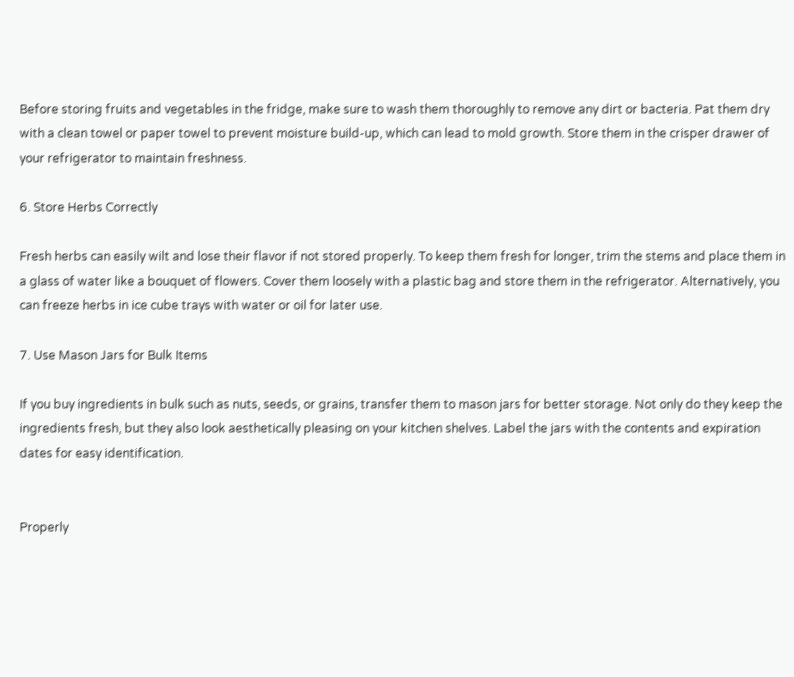Before storing fruits and vegetables in the fridge, make sure to wash them thoroughly to remove any dirt or bacteria. Pat them dry with a clean towel or paper towel to prevent moisture build-up, which can lead to mold growth. Store them in the crisper drawer of your refrigerator to maintain freshness.

6. Store Herbs Correctly

Fresh herbs can easily wilt and lose their flavor if not stored properly. To keep them fresh for longer, trim the stems and place them in a glass of water like a bouquet of flowers. Cover them loosely with a plastic bag and store them in the refrigerator. Alternatively, you can freeze herbs in ice cube trays with water or oil for later use.

7. Use Mason Jars for Bulk Items

If you buy ingredients in bulk such as nuts, seeds, or grains, transfer them to mason jars for better storage. Not only do they keep the ingredients fresh, but they also look aesthetically pleasing on your kitchen shelves. Label the jars with the contents and expiration dates for easy identification.


Properly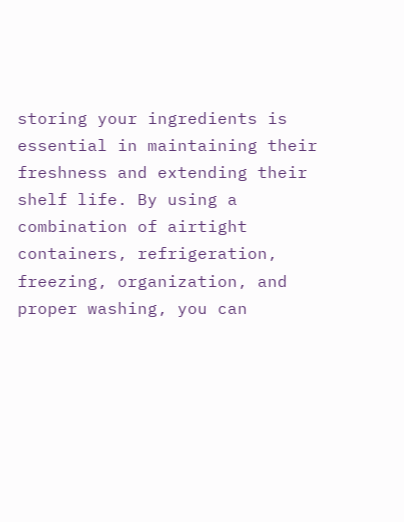storing your ingredients is essential in maintaining their freshness and extending their shelf life. By using a combination of airtight containers, refrigeration, freezing, organization, and proper washing, you can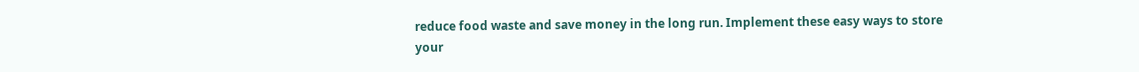reduce food waste and save money in the long run. Implement these easy ways to store your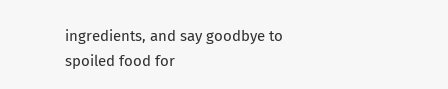ingredients, and say goodbye to spoiled food for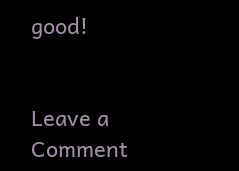good!


Leave a Comment